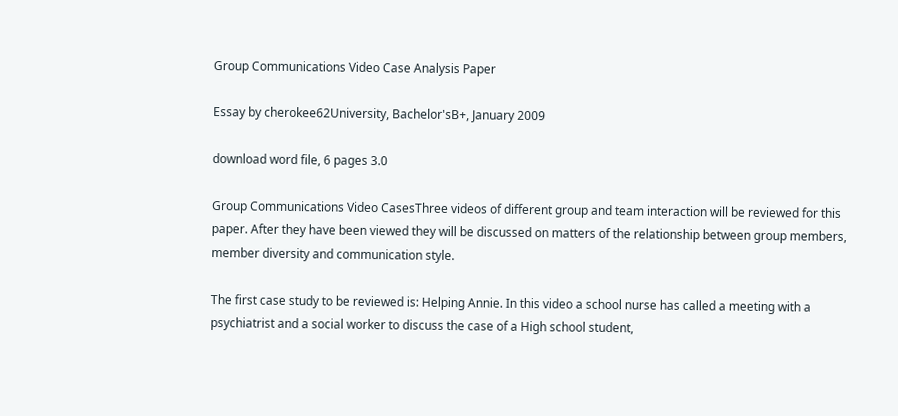Group Communications Video Case Analysis Paper

Essay by cherokee62University, Bachelor'sB+, January 2009

download word file, 6 pages 3.0

Group Communications Video CasesThree videos of different group and team interaction will be reviewed for this paper. After they have been viewed they will be discussed on matters of the relationship between group members, member diversity and communication style.

The first case study to be reviewed is: Helping Annie. In this video a school nurse has called a meeting with a psychiatrist and a social worker to discuss the case of a High school student,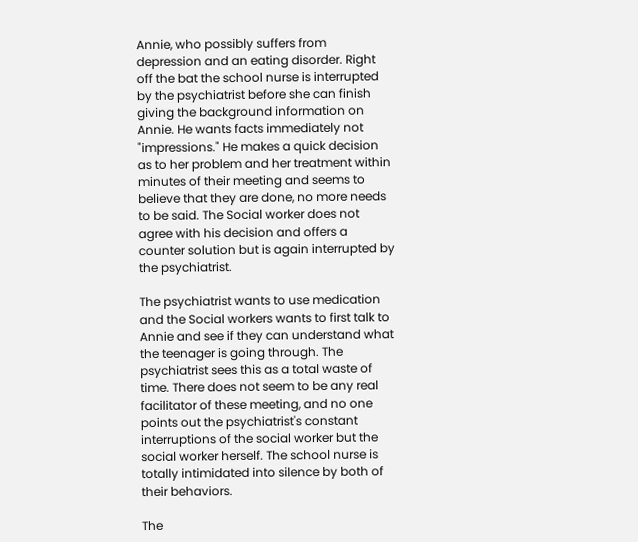Annie, who possibly suffers from depression and an eating disorder. Right off the bat the school nurse is interrupted by the psychiatrist before she can finish giving the background information on Annie. He wants facts immediately not "impressions." He makes a quick decision as to her problem and her treatment within minutes of their meeting and seems to believe that they are done, no more needs to be said. The Social worker does not agree with his decision and offers a counter solution but is again interrupted by the psychiatrist.

The psychiatrist wants to use medication and the Social workers wants to first talk to Annie and see if they can understand what the teenager is going through. The psychiatrist sees this as a total waste of time. There does not seem to be any real facilitator of these meeting, and no one points out the psychiatrist's constant interruptions of the social worker but the social worker herself. The school nurse is totally intimidated into silence by both of their behaviors.

The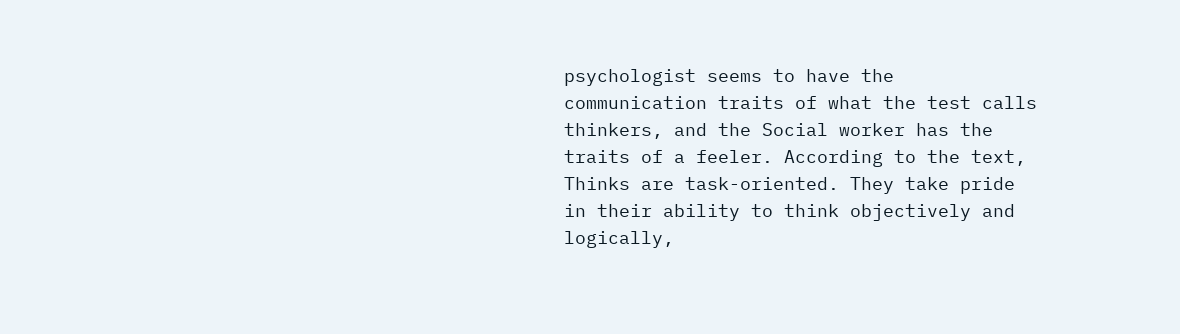psychologist seems to have the communication traits of what the test calls thinkers, and the Social worker has the traits of a feeler. According to the text, Thinks are task-oriented. They take pride in their ability to think objectively and logically,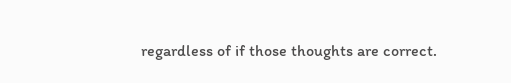regardless of if those thoughts are correct.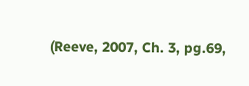(Reeve, 2007, Ch. 3, pg.69,